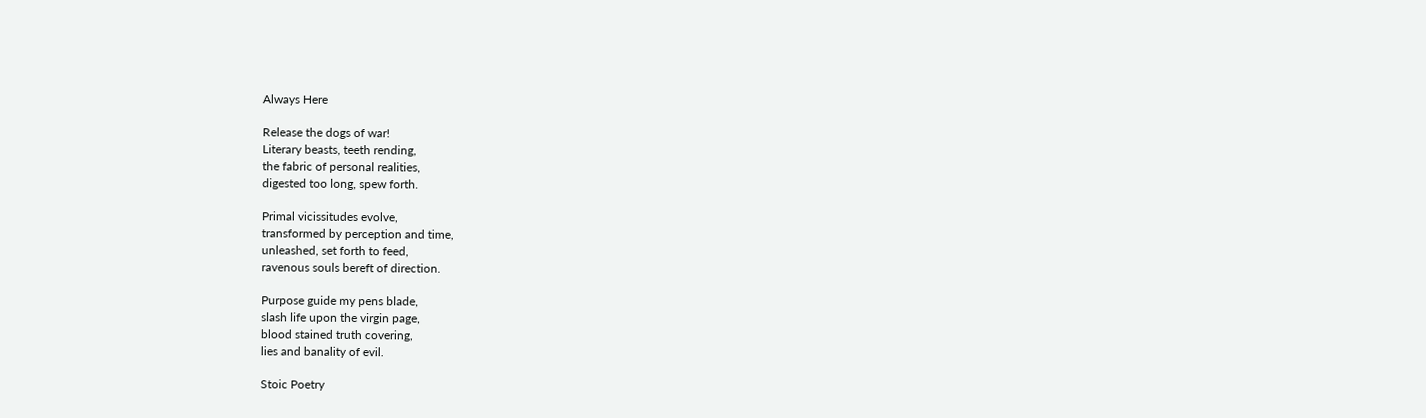Always Here

Release the dogs of war!
Literary beasts, teeth rending,
the fabric of personal realities,
digested too long, spew forth.

Primal vicissitudes evolve,
transformed by perception and time,
unleashed, set forth to feed,
ravenous souls bereft of direction.

Purpose guide my pens blade,
slash life upon the virgin page,
blood stained truth covering,
lies and banality of evil.

Stoic Poetry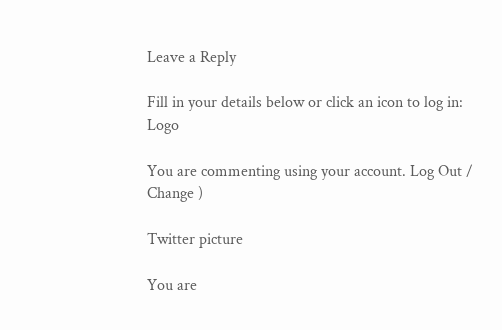Leave a Reply

Fill in your details below or click an icon to log in: Logo

You are commenting using your account. Log Out /  Change )

Twitter picture

You are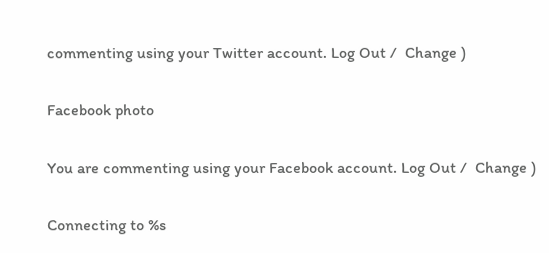commenting using your Twitter account. Log Out /  Change )

Facebook photo

You are commenting using your Facebook account. Log Out /  Change )

Connecting to %s